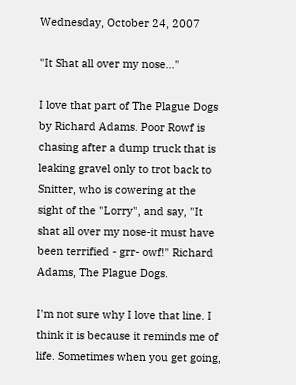Wednesday, October 24, 2007

"It Shat all over my nose..."

I love that part of The Plague Dogs by Richard Adams. Poor Rowf is chasing after a dump truck that is leaking gravel only to trot back to Snitter, who is cowering at the sight of the "Lorry", and say, "It shat all over my nose-it must have been terrified - grr- owf!" Richard Adams, The Plague Dogs.

I'm not sure why I love that line. I think it is because it reminds me of life. Sometimes when you get going,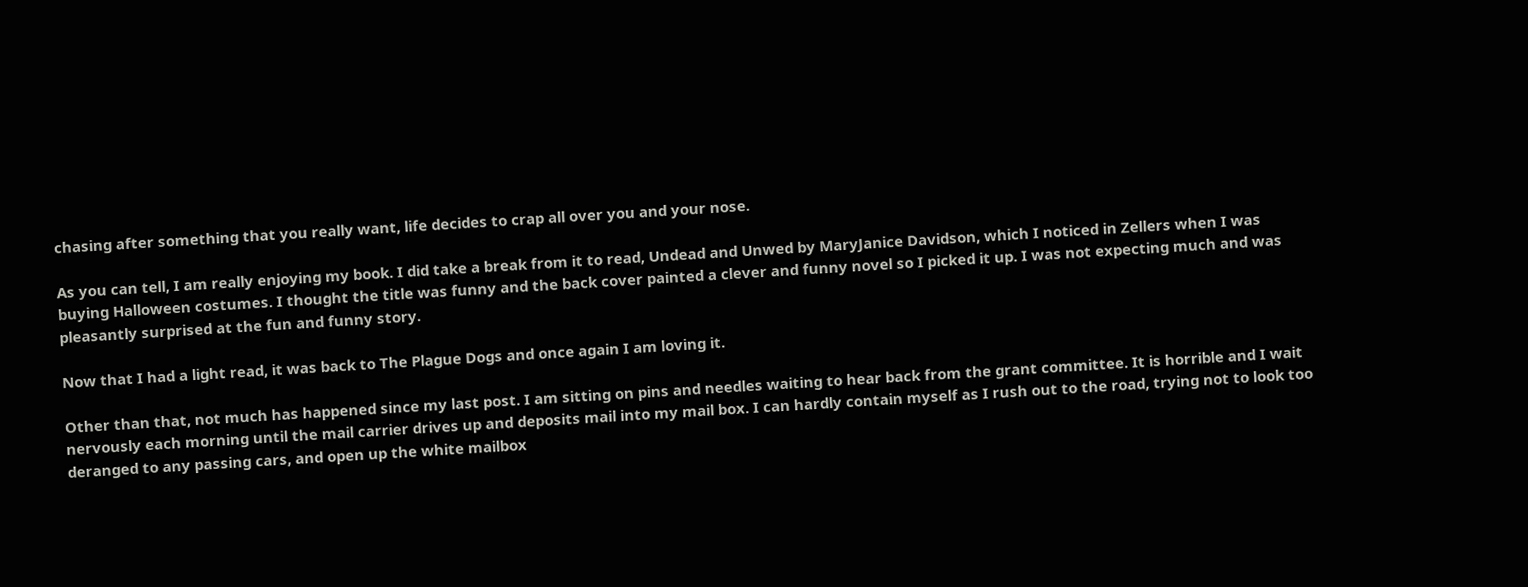chasing after something that you really want, life decides to crap all over you and your nose.

As you can tell, I am really enjoying my book. I did take a break from it to read, Undead and Unwed by MaryJanice Davidson, which I noticed in Zellers when I was buying Halloween costumes. I thought the title was funny and the back cover painted a clever and funny novel so I picked it up. I was not expecting much and was pleasantly surprised at the fun and funny story.

Now that I had a light read, it was back to The Plague Dogs and once again I am loving it.

Other than that, not much has happened since my last post. I am sitting on pins and needles waiting to hear back from the grant committee. It is horrible and I wait nervously each morning until the mail carrier drives up and deposits mail into my mail box. I can hardly contain myself as I rush out to the road, trying not to look too deranged to any passing cars, and open up the white mailbox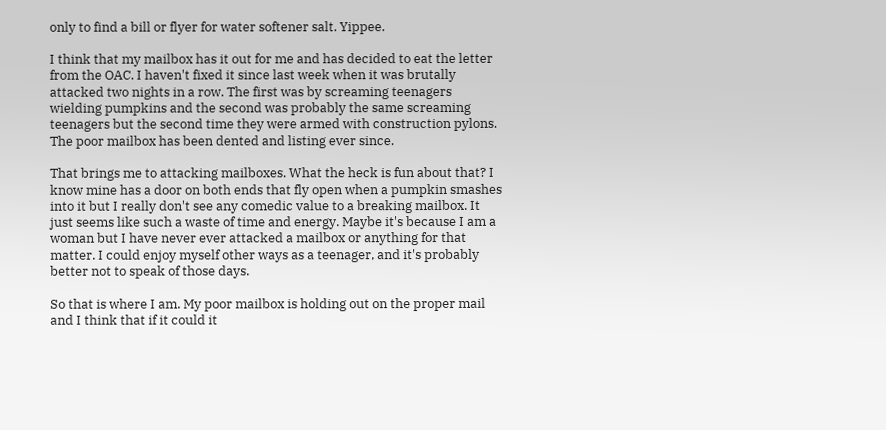only to find a bill or flyer for water softener salt. Yippee.

I think that my mailbox has it out for me and has decided to eat the letter from the OAC. I haven't fixed it since last week when it was brutally attacked two nights in a row. The first was by screaming teenagers wielding pumpkins and the second was probably the same screaming teenagers but the second time they were armed with construction pylons. The poor mailbox has been dented and listing ever since.

That brings me to attacking mailboxes. What the heck is fun about that? I know mine has a door on both ends that fly open when a pumpkin smashes into it but I really don't see any comedic value to a breaking mailbox. It just seems like such a waste of time and energy. Maybe it's because I am a woman but I have never ever attacked a mailbox or anything for that matter. I could enjoy myself other ways as a teenager, and it's probably better not to speak of those days.

So that is where I am. My poor mailbox is holding out on the proper mail and I think that if it could it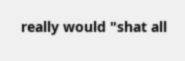really would "shat all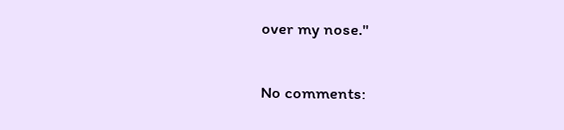over my nose."

No comments: